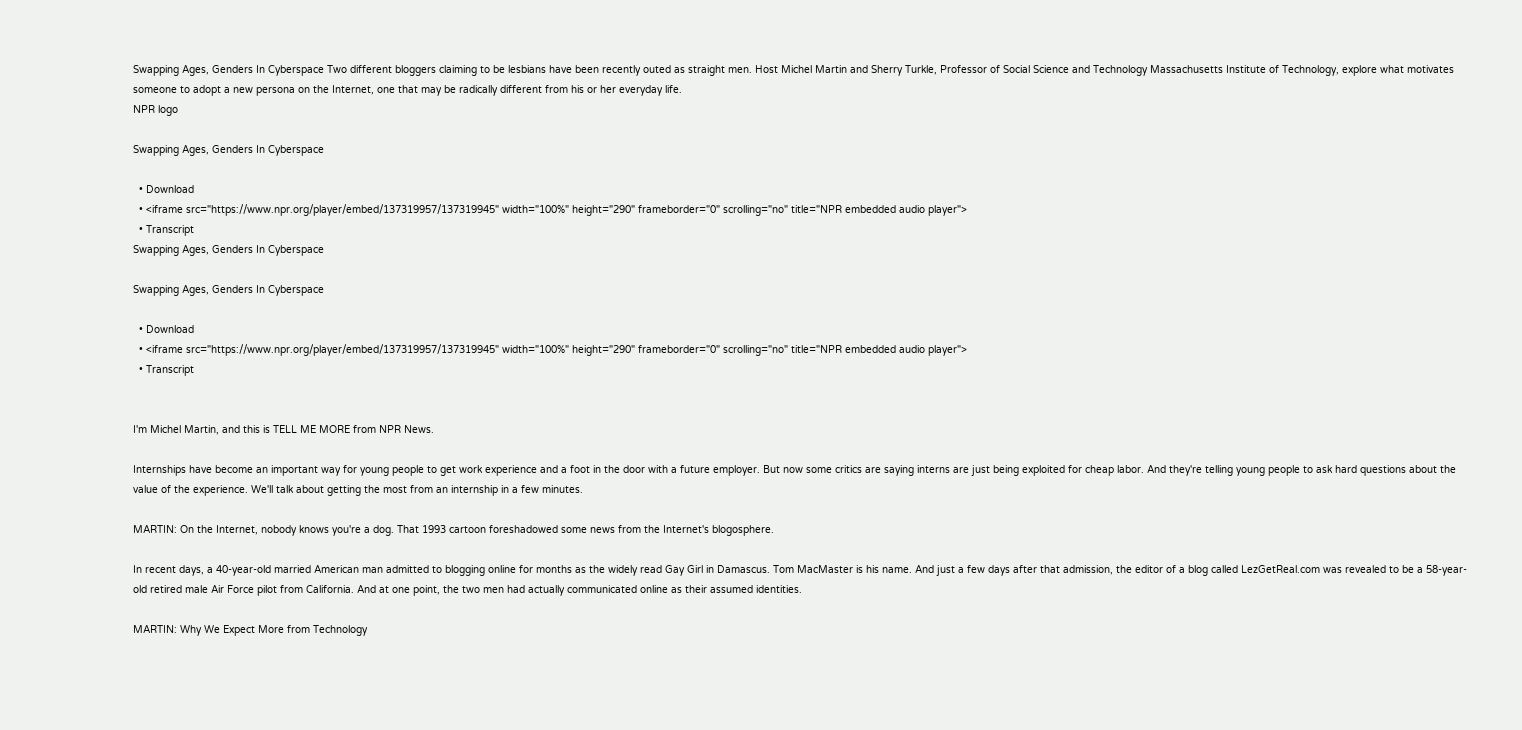Swapping Ages, Genders In Cyberspace Two different bloggers claiming to be lesbians have been recently outed as straight men. Host Michel Martin and Sherry Turkle, Professor of Social Science and Technology Massachusetts Institute of Technology, explore what motivates someone to adopt a new persona on the Internet, one that may be radically different from his or her everyday life.
NPR logo

Swapping Ages, Genders In Cyberspace

  • Download
  • <iframe src="https://www.npr.org/player/embed/137319957/137319945" width="100%" height="290" frameborder="0" scrolling="no" title="NPR embedded audio player">
  • Transcript
Swapping Ages, Genders In Cyberspace

Swapping Ages, Genders In Cyberspace

  • Download
  • <iframe src="https://www.npr.org/player/embed/137319957/137319945" width="100%" height="290" frameborder="0" scrolling="no" title="NPR embedded audio player">
  • Transcript


I'm Michel Martin, and this is TELL ME MORE from NPR News.

Internships have become an important way for young people to get work experience and a foot in the door with a future employer. But now some critics are saying interns are just being exploited for cheap labor. And they're telling young people to ask hard questions about the value of the experience. We'll talk about getting the most from an internship in a few minutes.

MARTIN: On the Internet, nobody knows you're a dog. That 1993 cartoon foreshadowed some news from the Internet's blogosphere.

In recent days, a 40-year-old married American man admitted to blogging online for months as the widely read Gay Girl in Damascus. Tom MacMaster is his name. And just a few days after that admission, the editor of a blog called LezGetReal.com was revealed to be a 58-year-old retired male Air Force pilot from California. And at one point, the two men had actually communicated online as their assumed identities.

MARTIN: Why We Expect More from Technology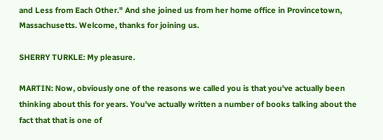and Less from Each Other." And she joined us from her home office in Provincetown, Massachusetts. Welcome, thanks for joining us.

SHERRY TURKLE: My pleasure.

MARTIN: Now, obviously one of the reasons we called you is that you've actually been thinking about this for years. You've actually written a number of books talking about the fact that that is one of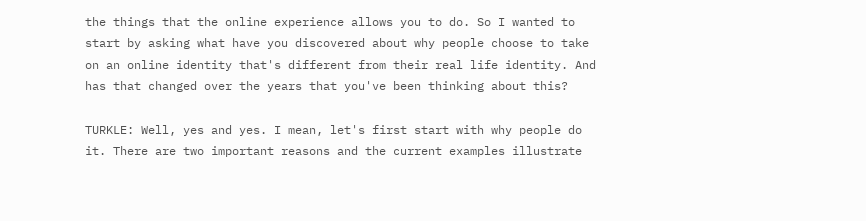the things that the online experience allows you to do. So I wanted to start by asking what have you discovered about why people choose to take on an online identity that's different from their real life identity. And has that changed over the years that you've been thinking about this?

TURKLE: Well, yes and yes. I mean, let's first start with why people do it. There are two important reasons and the current examples illustrate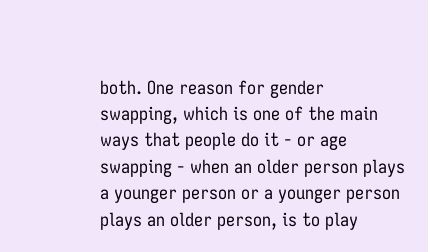both. One reason for gender swapping, which is one of the main ways that people do it - or age swapping - when an older person plays a younger person or a younger person plays an older person, is to play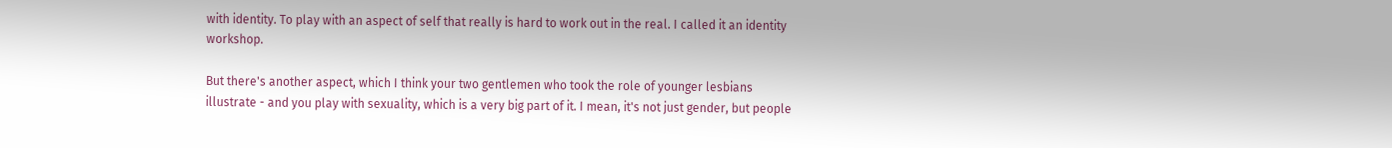with identity. To play with an aspect of self that really is hard to work out in the real. I called it an identity workshop.

But there's another aspect, which I think your two gentlemen who took the role of younger lesbians illustrate - and you play with sexuality, which is a very big part of it. I mean, it's not just gender, but people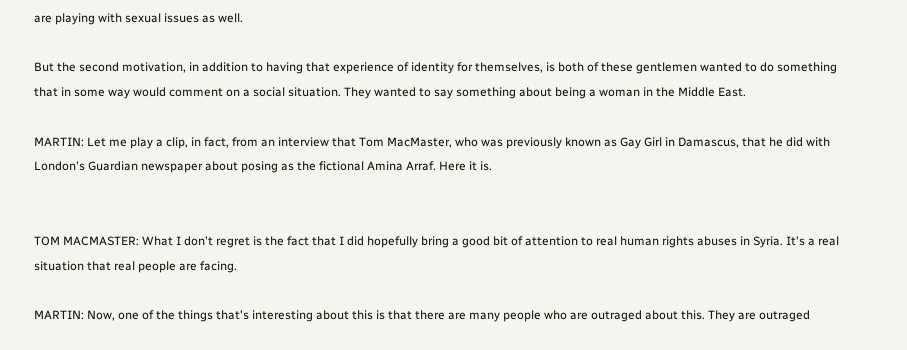are playing with sexual issues as well.

But the second motivation, in addition to having that experience of identity for themselves, is both of these gentlemen wanted to do something that in some way would comment on a social situation. They wanted to say something about being a woman in the Middle East.

MARTIN: Let me play a clip, in fact, from an interview that Tom MacMaster, who was previously known as Gay Girl in Damascus, that he did with London's Guardian newspaper about posing as the fictional Amina Arraf. Here it is.


TOM MACMASTER: What I don't regret is the fact that I did hopefully bring a good bit of attention to real human rights abuses in Syria. It's a real situation that real people are facing.

MARTIN: Now, one of the things that's interesting about this is that there are many people who are outraged about this. They are outraged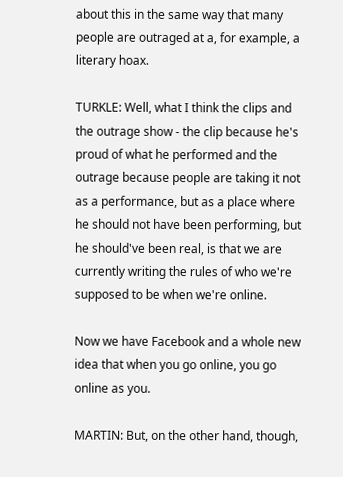about this in the same way that many people are outraged at a, for example, a literary hoax.

TURKLE: Well, what I think the clips and the outrage show - the clip because he's proud of what he performed and the outrage because people are taking it not as a performance, but as a place where he should not have been performing, but he should've been real, is that we are currently writing the rules of who we're supposed to be when we're online.

Now we have Facebook and a whole new idea that when you go online, you go online as you.

MARTIN: But, on the other hand, though,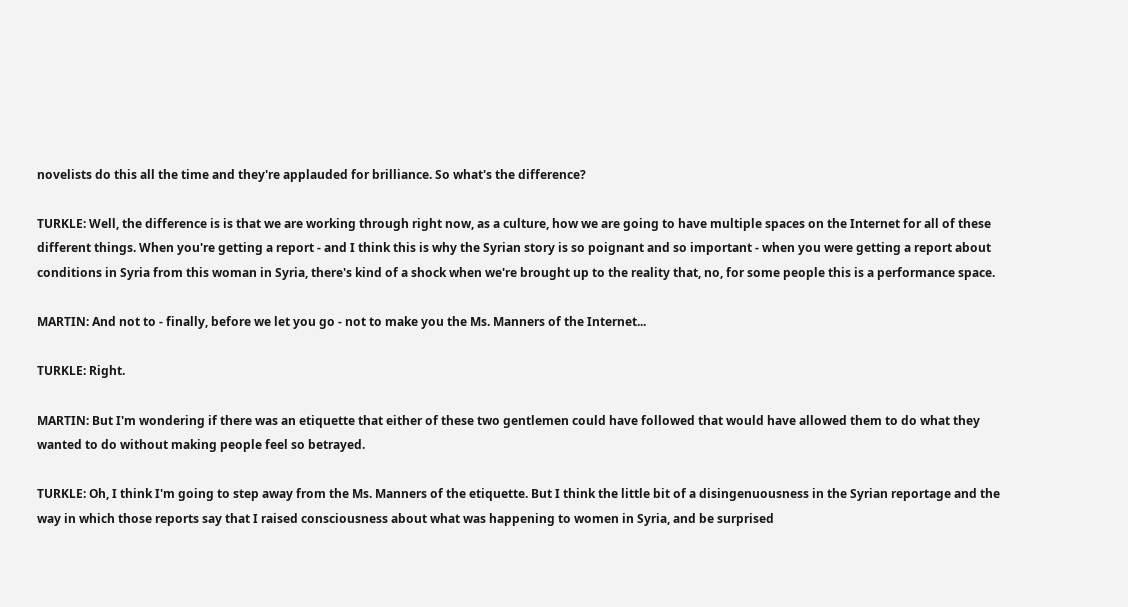novelists do this all the time and they're applauded for brilliance. So what's the difference?

TURKLE: Well, the difference is is that we are working through right now, as a culture, how we are going to have multiple spaces on the Internet for all of these different things. When you're getting a report - and I think this is why the Syrian story is so poignant and so important - when you were getting a report about conditions in Syria from this woman in Syria, there's kind of a shock when we're brought up to the reality that, no, for some people this is a performance space.

MARTIN: And not to - finally, before we let you go - not to make you the Ms. Manners of the Internet...

TURKLE: Right.

MARTIN: But I'm wondering if there was an etiquette that either of these two gentlemen could have followed that would have allowed them to do what they wanted to do without making people feel so betrayed.

TURKLE: Oh, I think I'm going to step away from the Ms. Manners of the etiquette. But I think the little bit of a disingenuousness in the Syrian reportage and the way in which those reports say that I raised consciousness about what was happening to women in Syria, and be surprised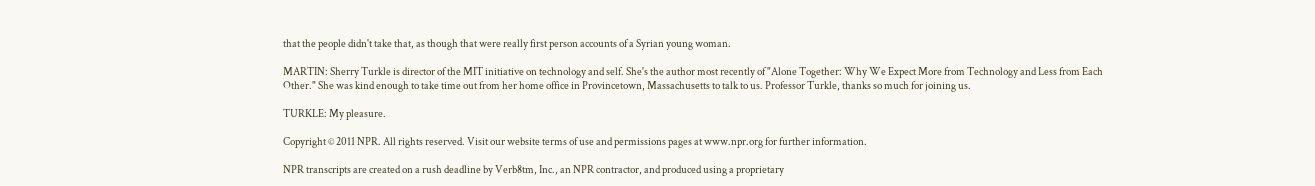that the people didn't take that, as though that were really first person accounts of a Syrian young woman.

MARTIN: Sherry Turkle is director of the MIT initiative on technology and self. She's the author most recently of "Alone Together: Why We Expect More from Technology and Less from Each Other." She was kind enough to take time out from her home office in Provincetown, Massachusetts to talk to us. Professor Turkle, thanks so much for joining us.

TURKLE: My pleasure.

Copyright © 2011 NPR. All rights reserved. Visit our website terms of use and permissions pages at www.npr.org for further information.

NPR transcripts are created on a rush deadline by Verb8tm, Inc., an NPR contractor, and produced using a proprietary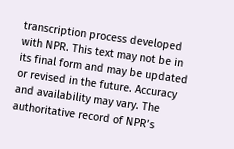transcription process developed with NPR. This text may not be in its final form and may be updated or revised in the future. Accuracy and availability may vary. The authoritative record of NPR’s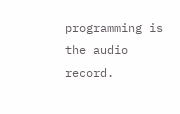programming is the audio record.